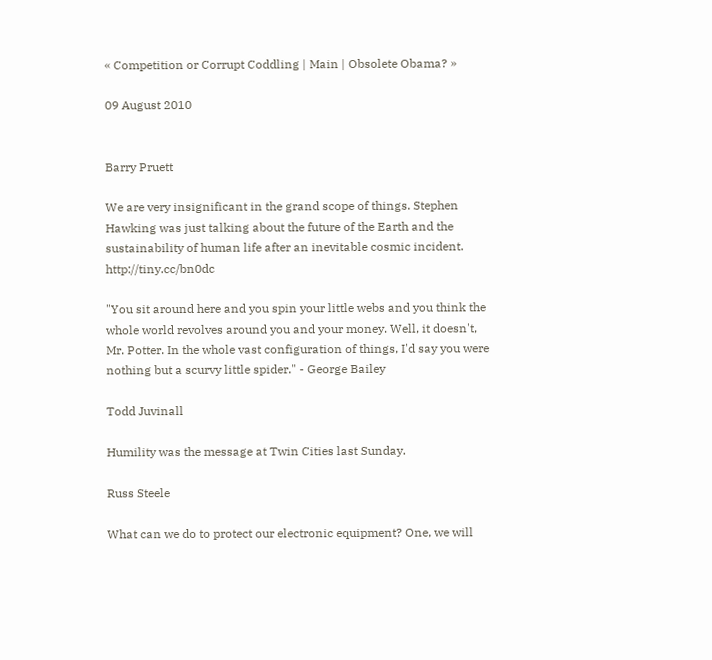« Competition or Corrupt Coddling | Main | Obsolete Obama? »

09 August 2010


Barry Pruett

We are very insignificant in the grand scope of things. Stephen Hawking was just talking about the future of the Earth and the sustainability of human life after an inevitable cosmic incident. http://tiny.cc/bn0dc

"You sit around here and you spin your little webs and you think the whole world revolves around you and your money. Well, it doesn't, Mr. Potter. In the whole vast configuration of things, I'd say you were nothing but a scurvy little spider." - George Bailey

Todd Juvinall

Humility was the message at Twin Cities last Sunday.

Russ Steele

What can we do to protect our electronic equipment? One, we will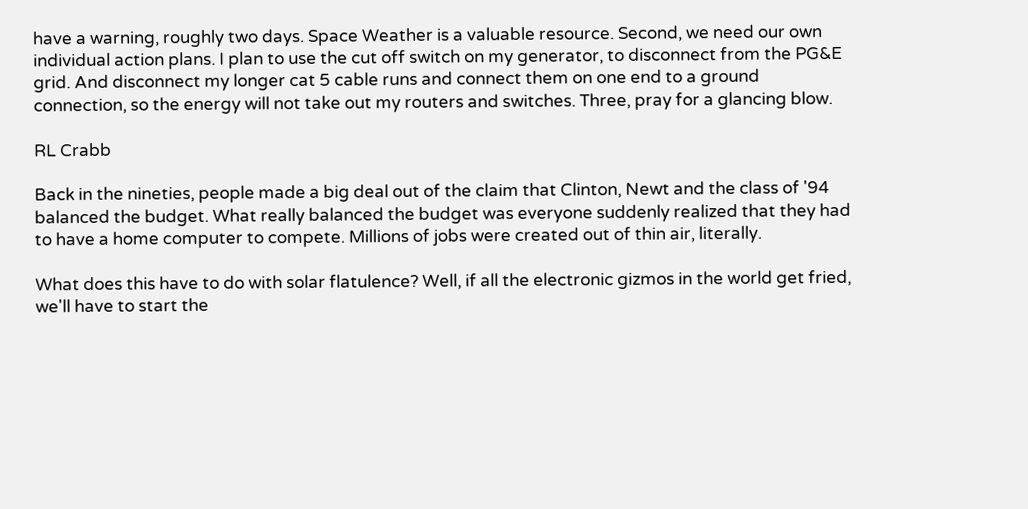have a warning, roughly two days. Space Weather is a valuable resource. Second, we need our own individual action plans. I plan to use the cut off switch on my generator, to disconnect from the PG&E grid. And disconnect my longer cat 5 cable runs and connect them on one end to a ground connection, so the energy will not take out my routers and switches. Three, pray for a glancing blow.

RL Crabb

Back in the nineties, people made a big deal out of the claim that Clinton, Newt and the class of '94 balanced the budget. What really balanced the budget was everyone suddenly realized that they had to have a home computer to compete. Millions of jobs were created out of thin air, literally.

What does this have to do with solar flatulence? Well, if all the electronic gizmos in the world get fried, we'll have to start the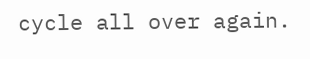cycle all over again.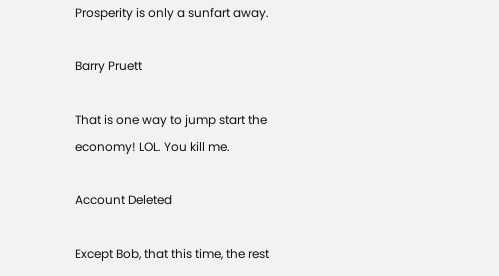Prosperity is only a sunfart away.

Barry Pruett

That is one way to jump start the economy! LOL. You kill me.

Account Deleted

Except Bob, that this time, the rest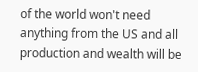of the world won't need anything from the US and all production and wealth will be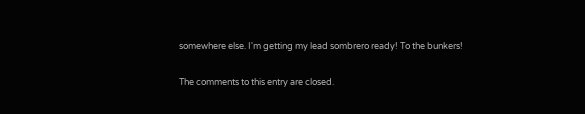somewhere else. I'm getting my lead sombrero ready! To the bunkers!

The comments to this entry are closed.